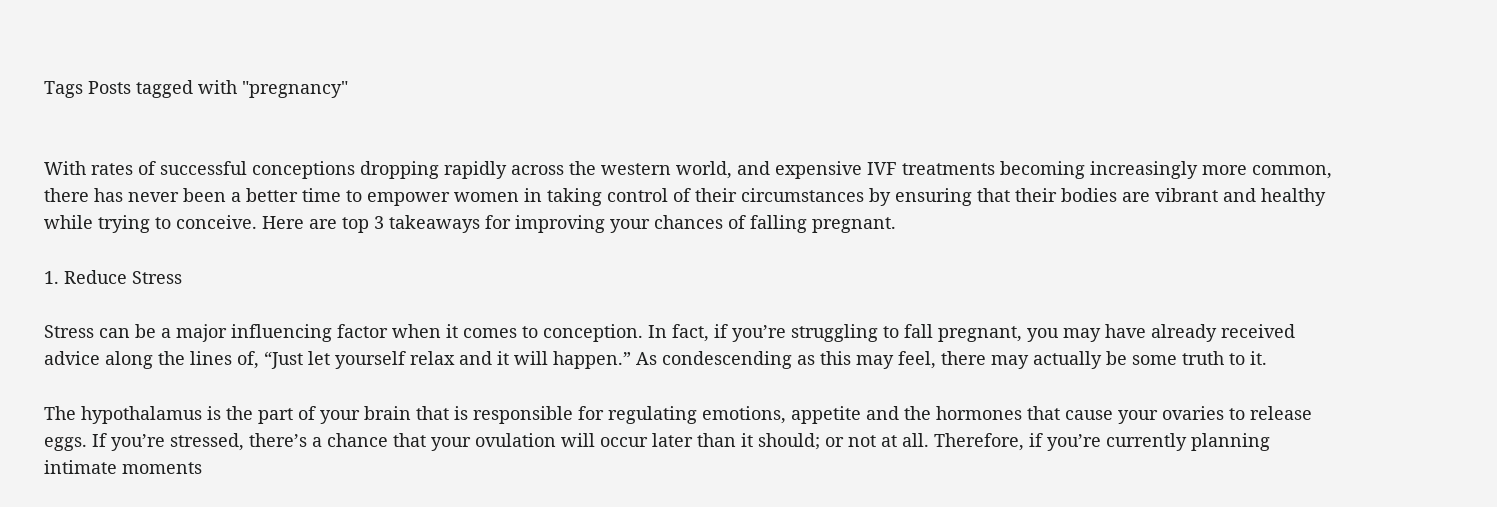Tags Posts tagged with "pregnancy"


With rates of successful conceptions dropping rapidly across the western world, and expensive IVF treatments becoming increasingly more common, there has never been a better time to empower women in taking control of their circumstances by ensuring that their bodies are vibrant and healthy while trying to conceive. Here are top 3 takeaways for improving your chances of falling pregnant.

1. Reduce Stress

Stress can be a major influencing factor when it comes to conception. In fact, if you’re struggling to fall pregnant, you may have already received advice along the lines of, “Just let yourself relax and it will happen.” As condescending as this may feel, there may actually be some truth to it.

The hypothalamus is the part of your brain that is responsible for regulating emotions, appetite and the hormones that cause your ovaries to release eggs. If you’re stressed, there’s a chance that your ovulation will occur later than it should; or not at all. Therefore, if you’re currently planning intimate moments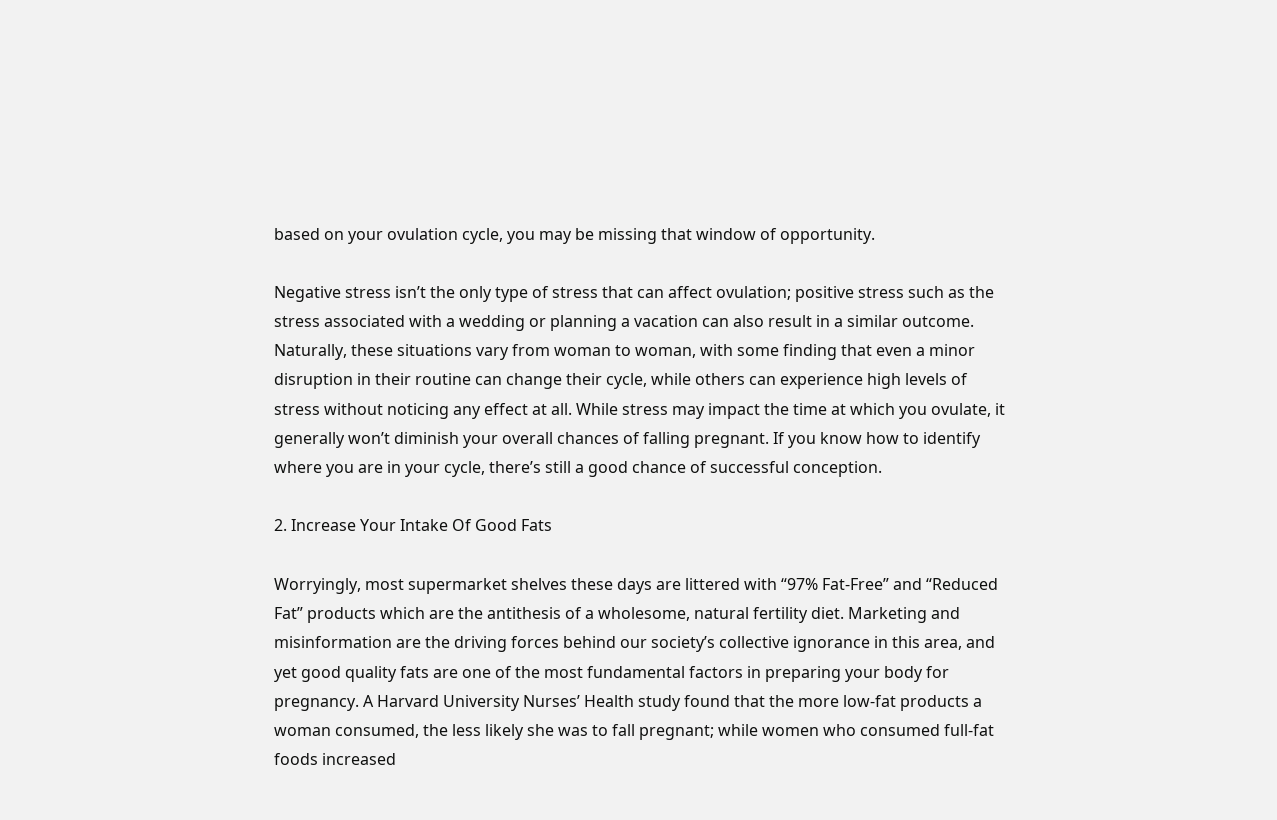based on your ovulation cycle, you may be missing that window of opportunity.

Negative stress isn’t the only type of stress that can affect ovulation; positive stress such as the stress associated with a wedding or planning a vacation can also result in a similar outcome. Naturally, these situations vary from woman to woman, with some finding that even a minor disruption in their routine can change their cycle, while others can experience high levels of stress without noticing any effect at all. While stress may impact the time at which you ovulate, it generally won’t diminish your overall chances of falling pregnant. If you know how to identify where you are in your cycle, there’s still a good chance of successful conception.

2. Increase Your Intake Of Good Fats

Worryingly, most supermarket shelves these days are littered with “97% Fat-Free” and “Reduced Fat” products which are the antithesis of a wholesome, natural fertility diet. Marketing and misinformation are the driving forces behind our society’s collective ignorance in this area, and yet good quality fats are one of the most fundamental factors in preparing your body for pregnancy. A Harvard University Nurses’ Health study found that the more low-fat products a woman consumed, the less likely she was to fall pregnant; while women who consumed full-fat foods increased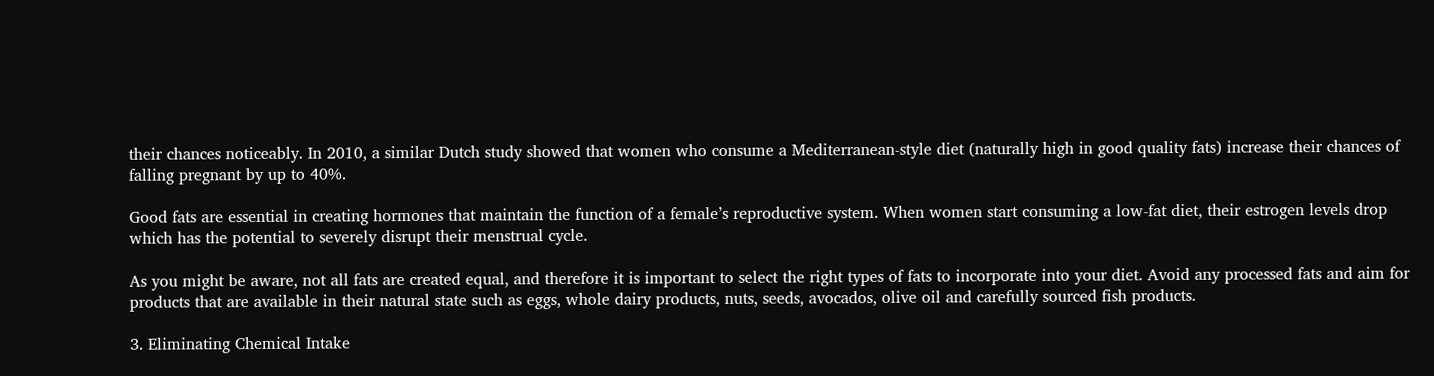their chances noticeably. In 2010, a similar Dutch study showed that women who consume a Mediterranean-style diet (naturally high in good quality fats) increase their chances of falling pregnant by up to 40%.

Good fats are essential in creating hormones that maintain the function of a female’s reproductive system. When women start consuming a low-fat diet, their estrogen levels drop which has the potential to severely disrupt their menstrual cycle.

As you might be aware, not all fats are created equal, and therefore it is important to select the right types of fats to incorporate into your diet. Avoid any processed fats and aim for products that are available in their natural state such as eggs, whole dairy products, nuts, seeds, avocados, olive oil and carefully sourced fish products.

3. Eliminating Chemical Intake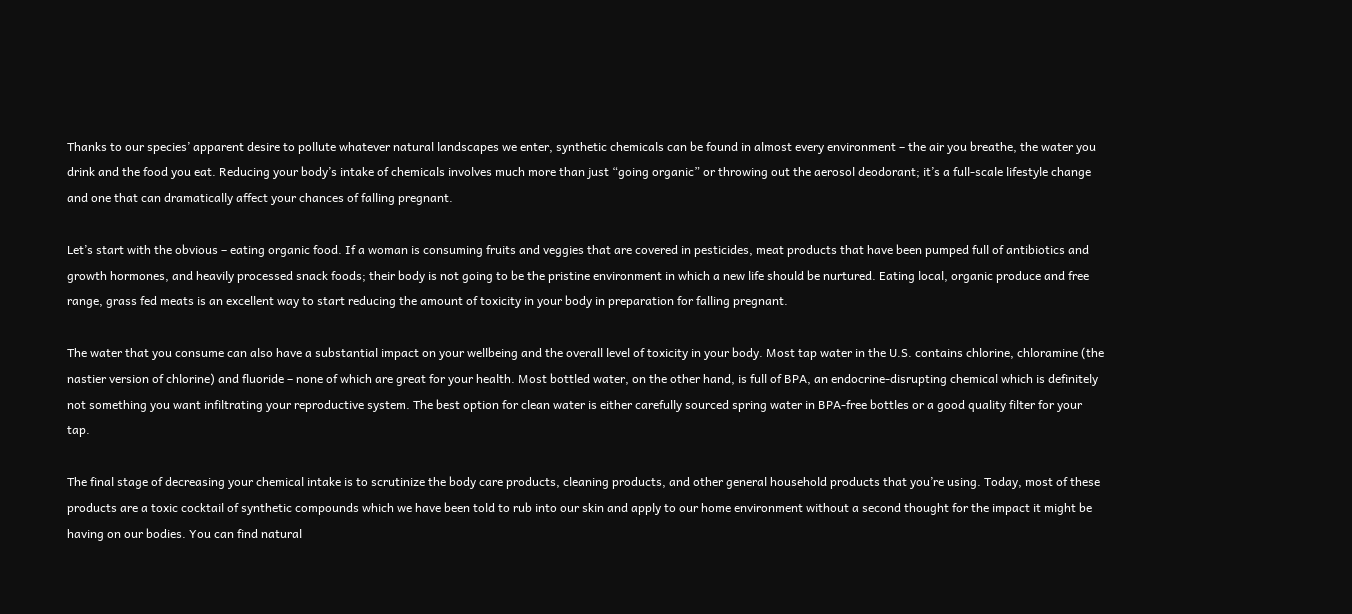Thanks to our species’ apparent desire to pollute whatever natural landscapes we enter, synthetic chemicals can be found in almost every environment – the air you breathe, the water you drink and the food you eat. Reducing your body’s intake of chemicals involves much more than just “going organic” or throwing out the aerosol deodorant; it’s a full-scale lifestyle change and one that can dramatically affect your chances of falling pregnant.

Let’s start with the obvious – eating organic food. If a woman is consuming fruits and veggies that are covered in pesticides, meat products that have been pumped full of antibiotics and growth hormones, and heavily processed snack foods; their body is not going to be the pristine environment in which a new life should be nurtured. Eating local, organic produce and free range, grass fed meats is an excellent way to start reducing the amount of toxicity in your body in preparation for falling pregnant.

The water that you consume can also have a substantial impact on your wellbeing and the overall level of toxicity in your body. Most tap water in the U.S. contains chlorine, chloramine (the nastier version of chlorine) and fluoride – none of which are great for your health. Most bottled water, on the other hand, is full of BPA, an endocrine-disrupting chemical which is definitely not something you want infiltrating your reproductive system. The best option for clean water is either carefully sourced spring water in BPA-free bottles or a good quality filter for your tap.

The final stage of decreasing your chemical intake is to scrutinize the body care products, cleaning products, and other general household products that you’re using. Today, most of these products are a toxic cocktail of synthetic compounds which we have been told to rub into our skin and apply to our home environment without a second thought for the impact it might be having on our bodies. You can find natural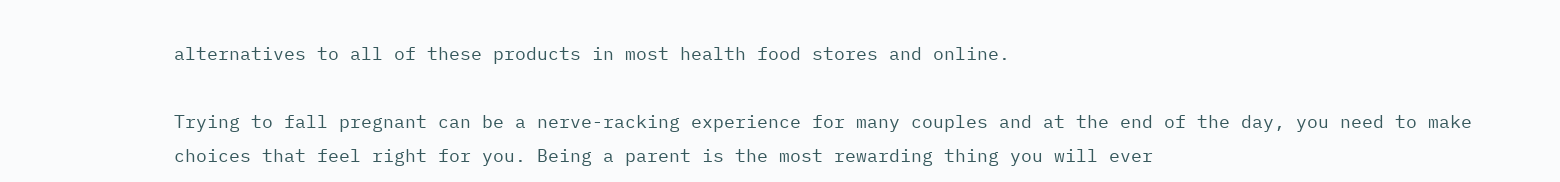alternatives to all of these products in most health food stores and online.

Trying to fall pregnant can be a nerve-racking experience for many couples and at the end of the day, you need to make choices that feel right for you. Being a parent is the most rewarding thing you will ever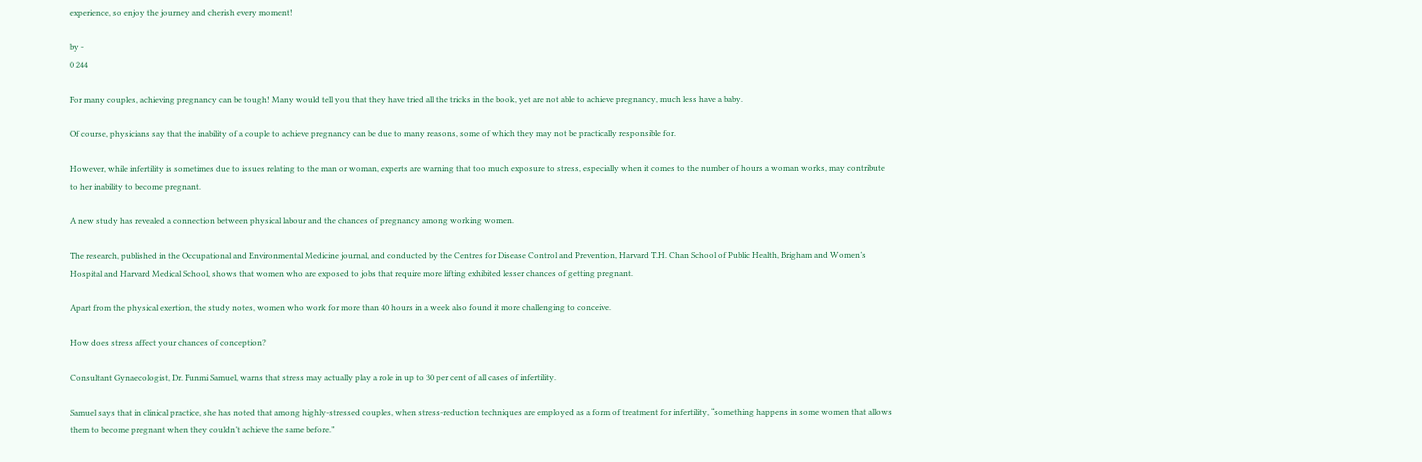experience, so enjoy the journey and cherish every moment!

by -
0 244

For many couples, achieving pregnancy can be tough! Many would tell you that they have tried all the tricks in the book, yet are not able to achieve pregnancy, much less have a baby.

Of course, physicians say that the inability of a couple to achieve pregnancy can be due to many reasons, some of which they may not be practically responsible for.

However, while infertility is sometimes due to issues relating to the man or woman, experts are warning that too much exposure to stress, especially when it comes to the number of hours a woman works, may contribute to her inability to become pregnant.

A new study has revealed a connection between physical labour and the chances of pregnancy among working women.

The research, published in the Occupational and Environmental Medicine journal, and conducted by the Centres for Disease Control and Prevention, Harvard T.H. Chan School of Public Health, Brigham and Women’s Hospital and Harvard Medical School, shows that women who are exposed to jobs that require more lifting exhibited lesser chances of getting pregnant.

Apart from the physical exertion, the study notes, women who work for more than 40 hours in a week also found it more challenging to conceive.

How does stress affect your chances of conception?

Consultant Gynaecologist, Dr. Funmi Samuel, warns that stress may actually play a role in up to 30 per cent of all cases of infertility.

Samuel says that in clinical practice, she has noted that among highly-stressed couples, when stress-reduction techniques are employed as a form of treatment for infertility, “something happens in some women that allows them to become pregnant when they couldn’t achieve the same before.”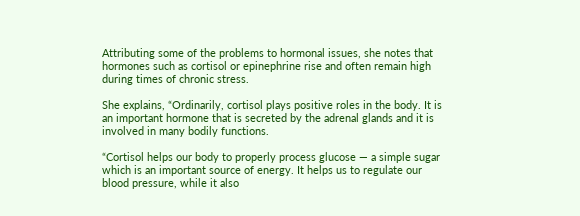Attributing some of the problems to hormonal issues, she notes that hormones such as cortisol or epinephrine rise and often remain high during times of chronic stress.

She explains, “Ordinarily, cortisol plays positive roles in the body. It is an important hormone that is secreted by the adrenal glands and it is involved in many bodily functions.

“Cortisol helps our body to properly process glucose — a simple sugar which is an important source of energy. It helps us to regulate our blood pressure, while it also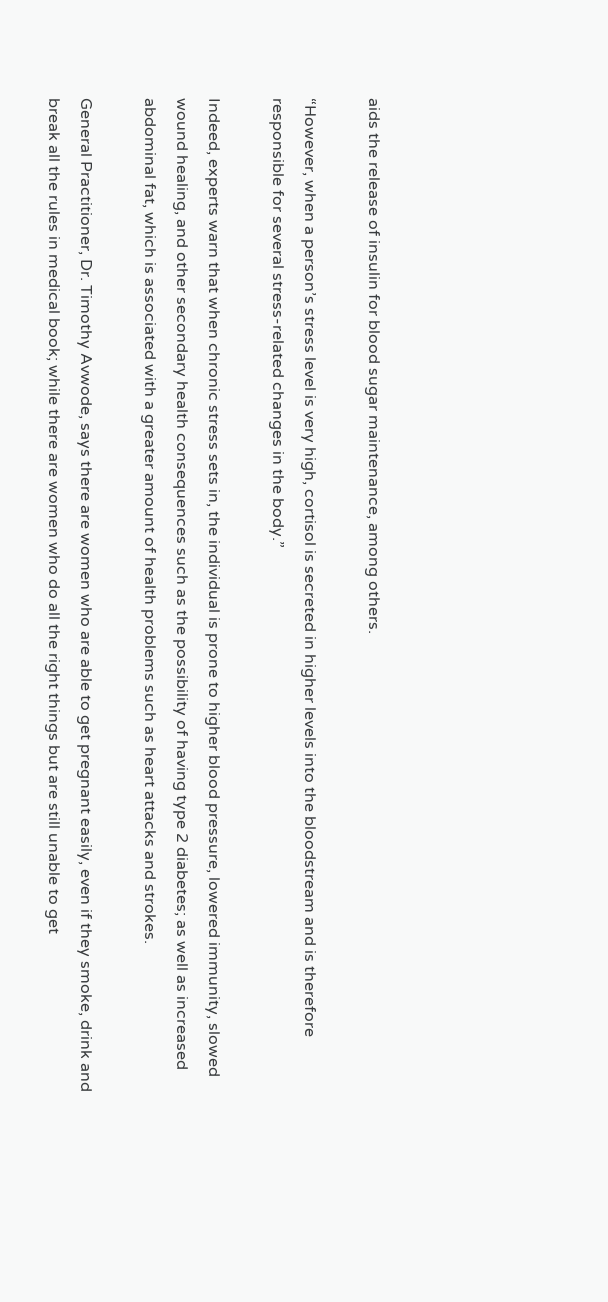aids the release of insulin for blood sugar maintenance, among others.

“However, when a person’s stress level is very high, cortisol is secreted in higher levels into the bloodstream and is therefore responsible for several stress-related changes in the body.”

Indeed, experts warn that when chronic stress sets in, the individual is prone to higher blood pressure, lowered immunity, slowed wound healing, and other secondary health consequences such as the possibility of having type 2 diabetes; as well as increased abdominal fat, which is associated with a greater amount of health problems such as heart attacks and strokes.

General Practitioner, Dr. Timothy Avwode, says there are women who are able to get pregnant easily, even if they smoke, drink and break all the rules in medical book; while there are women who do all the right things but are still unable to get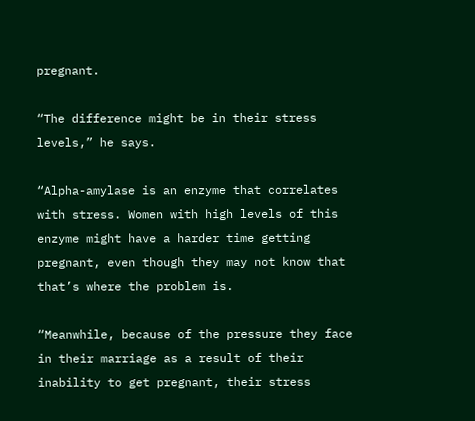pregnant.

“The difference might be in their stress levels,” he says.

“Alpha-amylase is an enzyme that correlates with stress. Women with high levels of this enzyme might have a harder time getting pregnant, even though they may not know that that’s where the problem is.

“Meanwhile, because of the pressure they face in their marriage as a result of their inability to get pregnant, their stress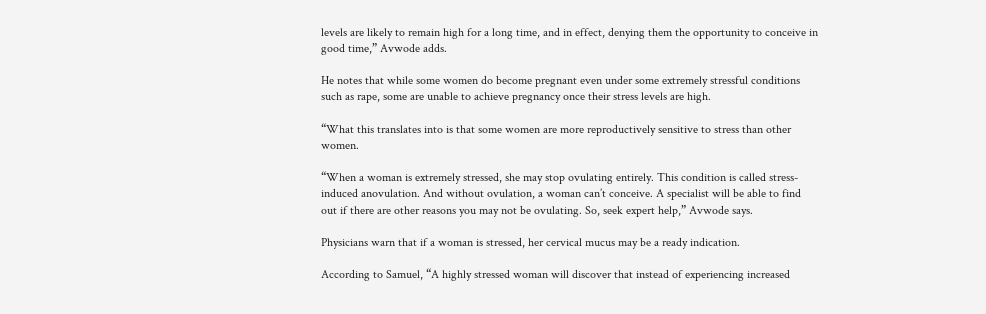levels are likely to remain high for a long time, and in effect, denying them the opportunity to conceive in good time,” Avwode adds.

He notes that while some women do become pregnant even under some extremely stressful conditions such as rape, some are unable to achieve pregnancy once their stress levels are high.

“What this translates into is that some women are more reproductively sensitive to stress than other women.

“When a woman is extremely stressed, she may stop ovulating entirely. This condition is called stress-induced anovulation. And without ovulation, a woman can’t conceive. A specialist will be able to find out if there are other reasons you may not be ovulating. So, seek expert help,” Avwode says.

Physicians warn that if a woman is stressed, her cervical mucus may be a ready indication.

According to Samuel, “A highly stressed woman will discover that instead of experiencing increased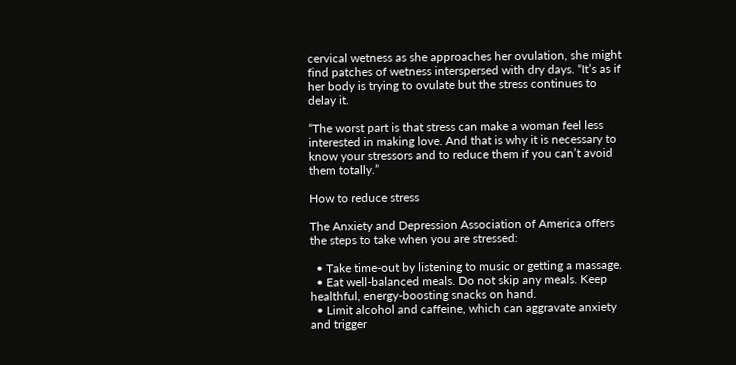cervical wetness as she approaches her ovulation, she might find patches of wetness interspersed with dry days. “It’s as if her body is trying to ovulate but the stress continues to delay it.

“The worst part is that stress can make a woman feel less interested in making love. And that is why it is necessary to know your stressors and to reduce them if you can’t avoid them totally.”

How to reduce stress

The Anxiety and Depression Association of America offers the steps to take when you are stressed:

  • Take time-out by listening to music or getting a massage.
  • Eat well-balanced meals. Do not skip any meals. Keep healthful, energy-boosting snacks on hand.
  • Limit alcohol and caffeine, which can aggravate anxiety and trigger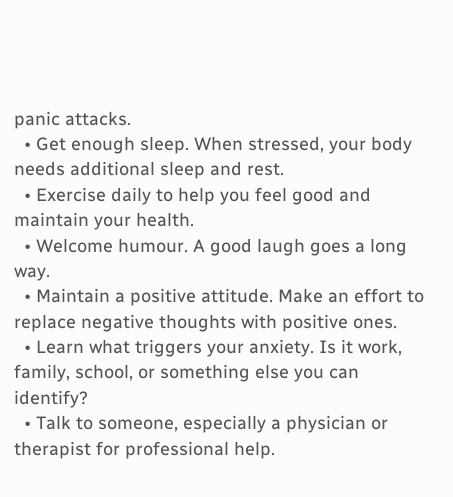panic attacks.
  • Get enough sleep. When stressed, your body needs additional sleep and rest.
  • Exercise daily to help you feel good and maintain your health.
  • Welcome humour. A good laugh goes a long way.
  • Maintain a positive attitude. Make an effort to replace negative thoughts with positive ones.
  • Learn what triggers your anxiety. Is it work, family, school, or something else you can identify?
  • Talk to someone, especially a physician or therapist for professional help.